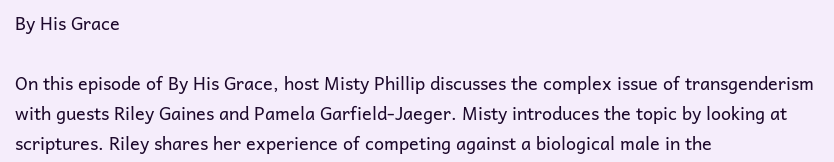By His Grace

On this episode of By His Grace, host Misty Phillip discusses the complex issue of transgenderism with guests Riley Gaines and Pamela Garfield-Jaeger. Misty introduces the topic by looking at scriptures. Riley shares her experience of competing against a biological male in the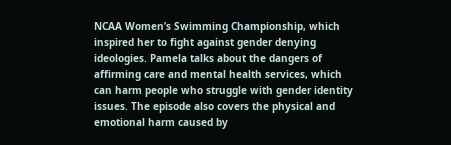NCAA Women’s Swimming Championship, which inspired her to fight against gender denying ideologies. Pamela talks about the dangers of affirming care and mental health services, which can harm people who struggle with gender identity issues. The episode also covers the physical and emotional harm caused by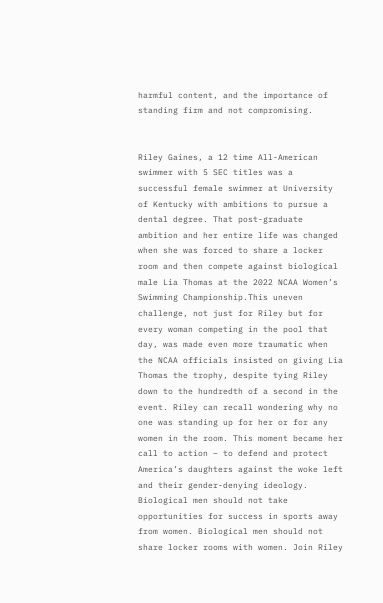harmful content, and the importance of standing firm and not compromising.


Riley Gaines, a 12 time All-American swimmer with 5 SEC titles was a successful female swimmer at University of Kentucky with ambitions to pursue a dental degree. That post-graduate ambition and her entire life was changed when she was forced to share a locker room and then compete against biological male Lia Thomas at the 2022 NCAA Women’s Swimming Championship.This uneven challenge, not just for Riley but for every woman competing in the pool that day, was made even more traumatic when the NCAA officials insisted on giving Lia Thomas the trophy, despite tying Riley down to the hundredth of a second in the event. Riley can recall wondering why no one was standing up for her or for any women in the room. This moment became her call to action – to defend and protect America’s daughters against the woke left and their gender-denying ideology. Biological men should not take opportunities for success in sports away from women. Biological men should not share locker rooms with women. Join Riley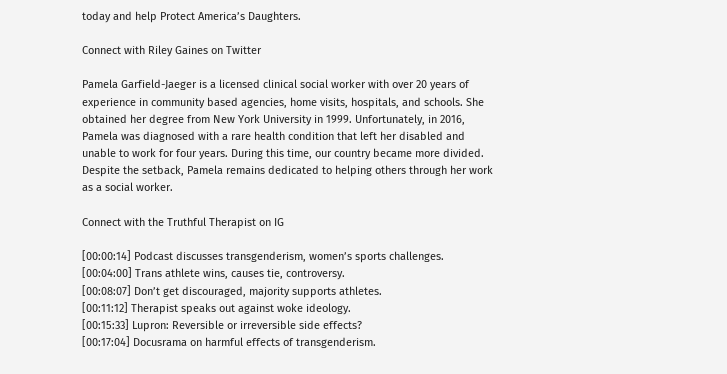today and help Protect America’s Daughters.

Connect with Riley Gaines on Twitter

Pamela Garfield-Jaeger is a licensed clinical social worker with over 20 years of experience in community based agencies, home visits, hospitals, and schools. She obtained her degree from New York University in 1999. Unfortunately, in 2016, Pamela was diagnosed with a rare health condition that left her disabled and unable to work for four years. During this time, our country became more divided. Despite the setback, Pamela remains dedicated to helping others through her work as a social worker.

Connect with the Truthful Therapist on IG

[00:00:14] Podcast discusses transgenderism, women’s sports challenges.
[00:04:00] Trans athlete wins, causes tie, controversy.
[00:08:07] Don’t get discouraged, majority supports athletes.
[00:11:12] Therapist speaks out against woke ideology.
[00:15:33] Lupron: Reversible or irreversible side effects?
[00:17:04] Docusrama on harmful effects of transgenderism.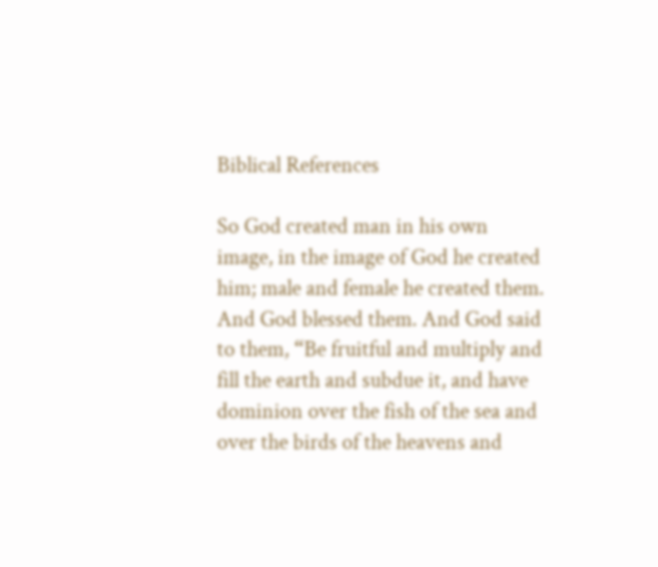Biblical References

So God created man in his own image, in the image of God he created him; male and female he created them. And God blessed them. And God said to them, “Be fruitful and multiply and fill the earth and subdue it, and have dominion over the fish of the sea and over the birds of the heavens and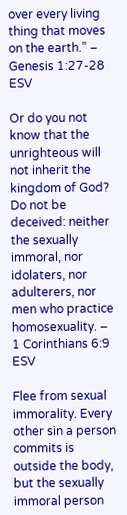over every living thing that moves on the earth.” – Genesis 1:27-28 ESV

Or do you not know that the unrighteous will not inherit the kingdom of God? Do not be deceived: neither the sexually immoral, nor idolaters, nor adulterers, nor men who practice homosexuality. – 1 Corinthians 6:9 ESV

Flee from sexual immorality. Every other sin a person commits is outside the body, but the sexually immoral person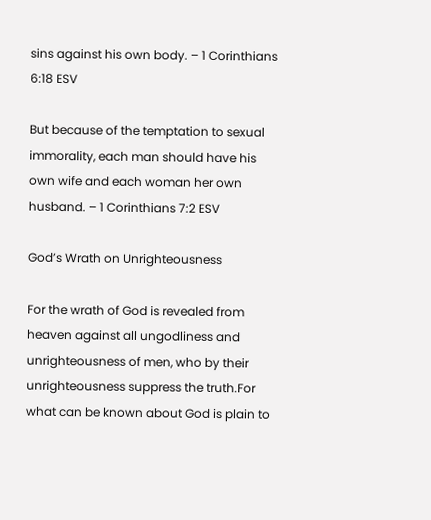sins against his own body. – 1 Corinthians 6:18 ESV

But because of the temptation to sexual immorality, each man should have his own wife and each woman her own husband. – 1 Corinthians 7:2 ESV

God’s Wrath on Unrighteousness

For the wrath of God is revealed from heaven against all ungodliness and unrighteousness of men, who by their unrighteousness suppress the truth.For what can be known about God is plain to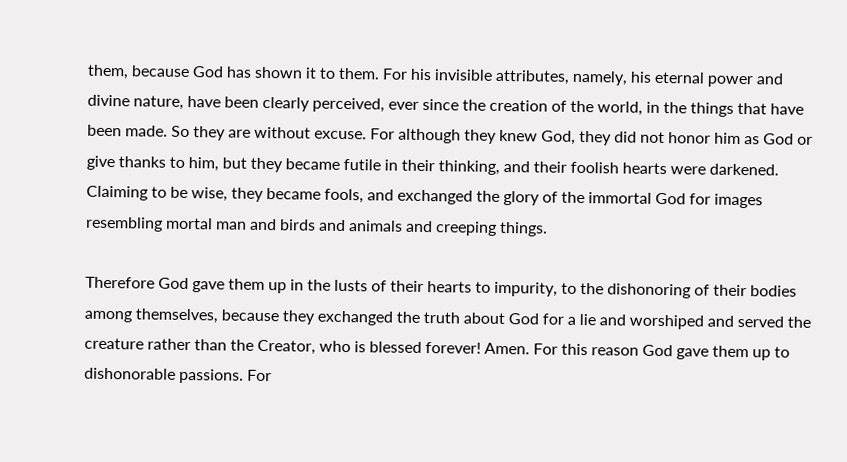them, because God has shown it to them. For his invisible attributes, namely, his eternal power and divine nature, have been clearly perceived, ever since the creation of the world, in the things that have been made. So they are without excuse. For although they knew God, they did not honor him as God or give thanks to him, but they became futile in their thinking, and their foolish hearts were darkened. Claiming to be wise, they became fools, and exchanged the glory of the immortal God for images resembling mortal man and birds and animals and creeping things.

Therefore God gave them up in the lusts of their hearts to impurity, to the dishonoring of their bodies among themselves, because they exchanged the truth about God for a lie and worshiped and served the creature rather than the Creator, who is blessed forever! Amen. For this reason God gave them up to dishonorable passions. For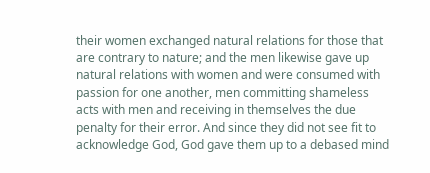their women exchanged natural relations for those that are contrary to nature; and the men likewise gave up natural relations with women and were consumed with passion for one another, men committing shameless acts with men and receiving in themselves the due penalty for their error. And since they did not see fit to acknowledge God, God gave them up to a debased mind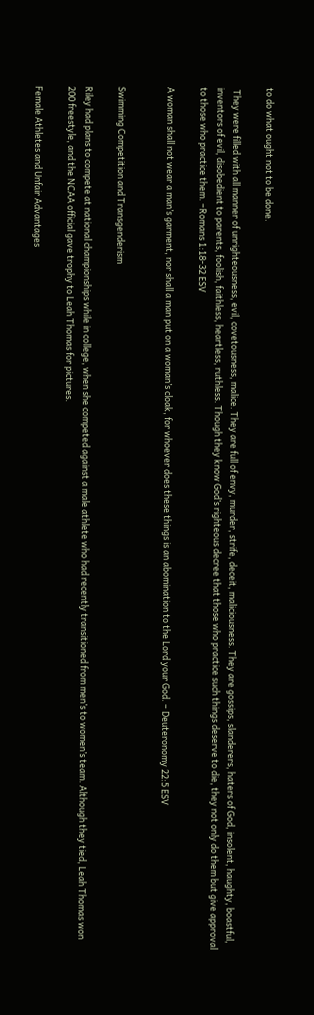to do what ought not to be done.

 They were filled with all manner of unrighteousness, evil, covetousness, malice. They are full of envy, murder, strife, deceit, maliciousness. They are gossips, slanderers, haters of God, insolent, haughty, boastful, inventors of evil, disobedient to parents, foolish, faithless, heartless, ruthless. Though they know God’s righteous decree that those who practice such things deserve to die, they not only do them but give approval to those who practice them. –Romans 1:18-32 ESV

A woman shall not wear a man’s garment, nor shall a man put on a woman’s cloak, for whoever does these things is an abomination to the Lord your God. – Deuteronomy 22:5 ESV


Swimming Competition and Transgenderism

Riley had plans to compete at national championships while in college, when she competed against a male athlete who had recently transitioned from men’s to women’s team. Although they tied, Leah Thomas won 200 freestyle, and the NCAA official gave trophy to Leah Thomas for pictures.

Female Athletes and Unfair Advantages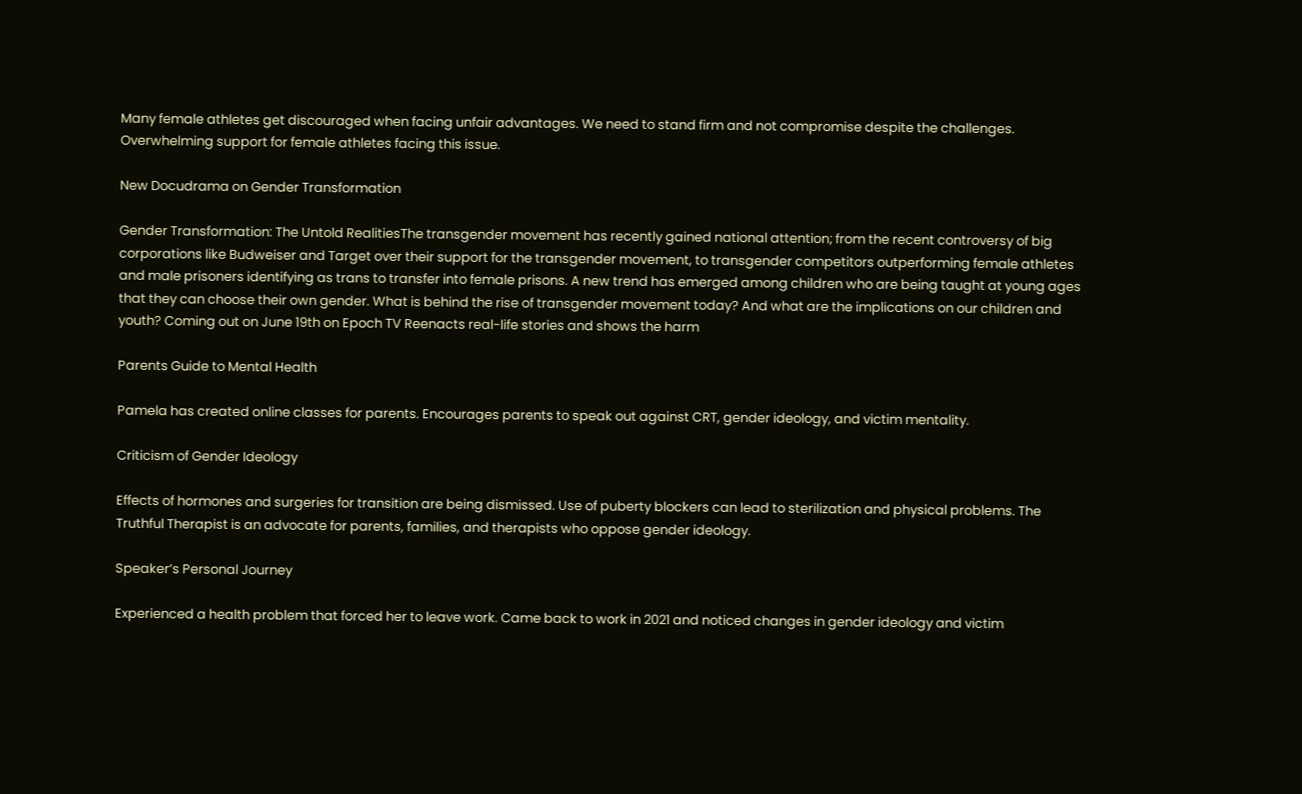Many female athletes get discouraged when facing unfair advantages. We need to stand firm and not compromise despite the challenges. Overwhelming support for female athletes facing this issue.

New Docudrama on Gender Transformation

Gender Transformation: The Untold RealitiesThe transgender movement has recently gained national attention; from the recent controversy of big corporations like Budweiser and Target over their support for the transgender movement, to transgender competitors outperforming female athletes and male prisoners identifying as trans to transfer into female prisons. A new trend has emerged among children who are being taught at young ages that they can choose their own gender. What is behind the rise of transgender movement today? And what are the implications on our children and youth? Coming out on June 19th on Epoch TV Reenacts real-life stories and shows the harm

Parents Guide to Mental Health

Pamela has created online classes for parents. Encourages parents to speak out against CRT, gender ideology, and victim mentality.

Criticism of Gender Ideology

Effects of hormones and surgeries for transition are being dismissed. Use of puberty blockers can lead to sterilization and physical problems. The Truthful Therapist is an advocate for parents, families, and therapists who oppose gender ideology.

Speaker’s Personal Journey

Experienced a health problem that forced her to leave work. Came back to work in 2021 and noticed changes in gender ideology and victim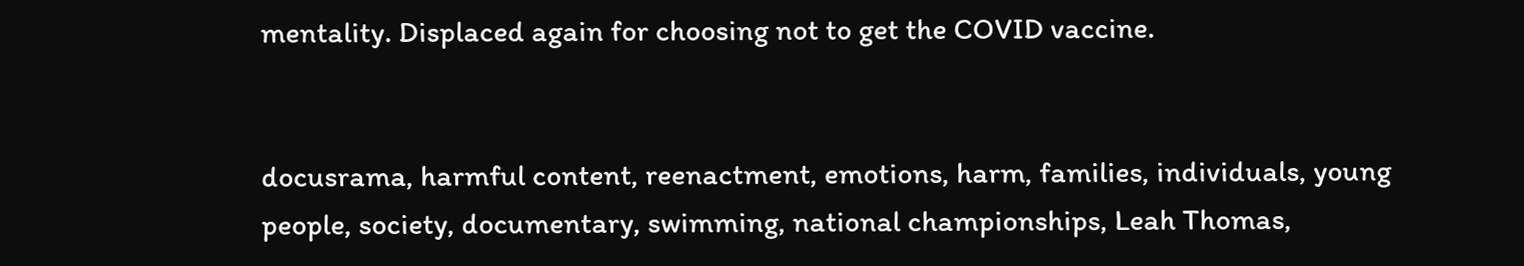mentality. Displaced again for choosing not to get the COVID vaccine.


docusrama, harmful content, reenactment, emotions, harm, families, individuals, young people, society, documentary, swimming, national championships, Leah Thomas,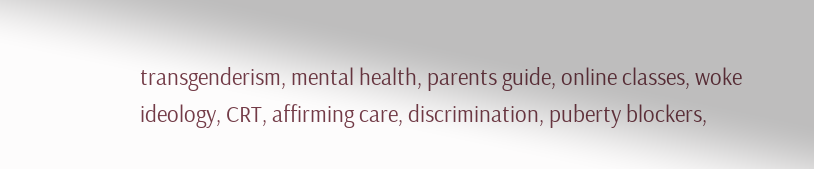transgenderism, mental health, parents guide, online classes, woke ideology, CRT, affirming care, discrimination, puberty blockers,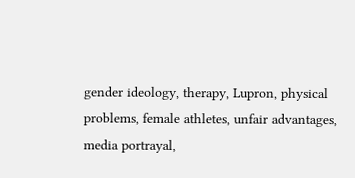gender ideology, therapy, Lupron, physical problems, female athletes, unfair advantages, media portrayal,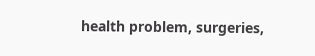health problem, surgeries,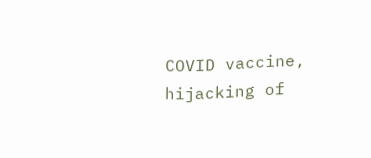COVID vaccine, hijacking of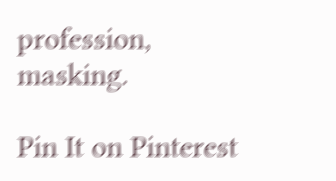profession, masking.

Pin It on Pinterest